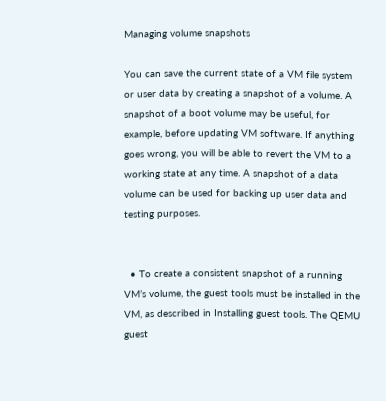Managing volume snapshots

You can save the current state of a VM file system or user data by creating a snapshot of a volume. A snapshot of a boot volume may be useful, for example, before updating VM software. If anything goes wrong, you will be able to revert the VM to a working state at any time. A snapshot of a data volume can be used for backing up user data and testing purposes.


  • To create a consistent snapshot of a running VM’s volume, the guest tools must be installed in the VM, as described in Installing guest tools. The QEMU guest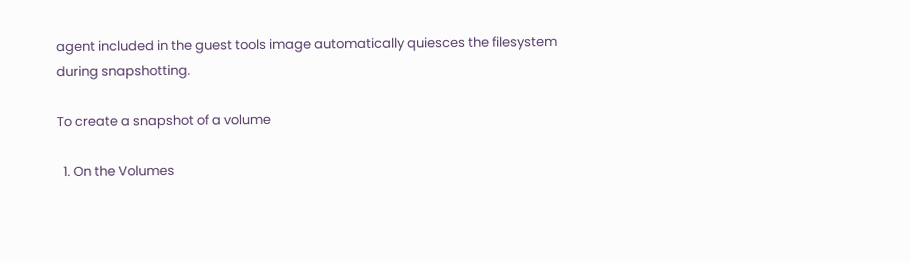agent included in the guest tools image automatically quiesces the filesystem during snapshotting.

To create a snapshot of a volume

  1. On the Volumes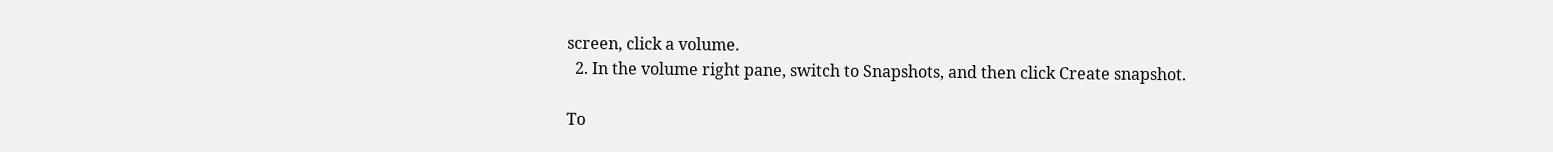screen, click a volume.
  2. In the volume right pane, switch to Snapshots, and then click Create snapshot.

To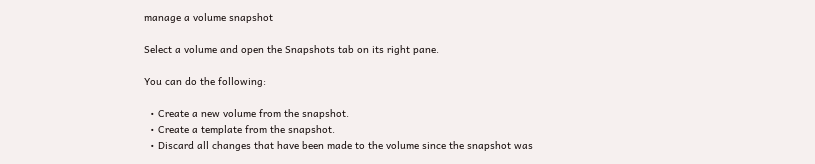manage a volume snapshot

Select a volume and open the Snapshots tab on its right pane.

You can do the following:

  • Create a new volume from the snapshot.
  • Create a template from the snapshot.
  • Discard all changes that have been made to the volume since the snapshot was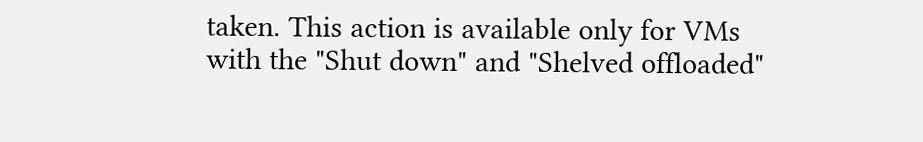taken. This action is available only for VMs with the "Shut down" and "Shelved offloaded"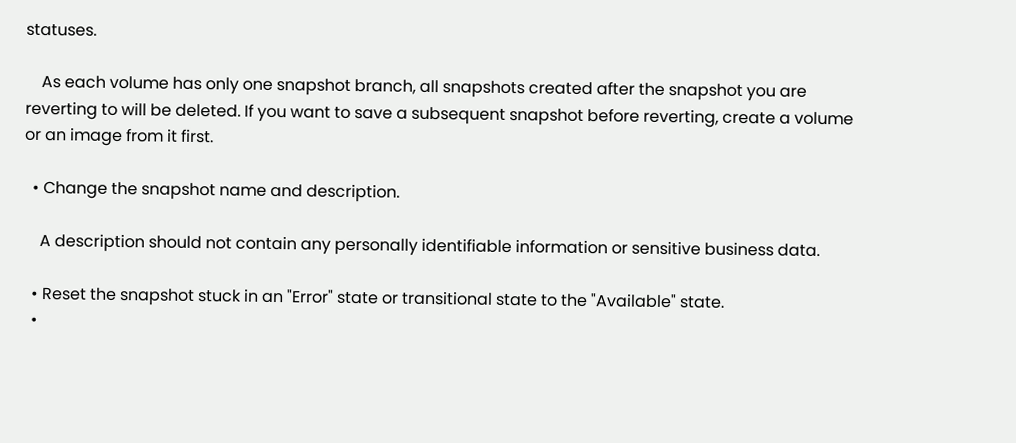statuses.

    As each volume has only one snapshot branch, all snapshots created after the snapshot you are reverting to will be deleted. If you want to save a subsequent snapshot before reverting, create a volume or an image from it first.

  • Change the snapshot name and description.

    A description should not contain any personally identifiable information or sensitive business data.

  • Reset the snapshot stuck in an "Error" state or transitional state to the "Available" state.
  •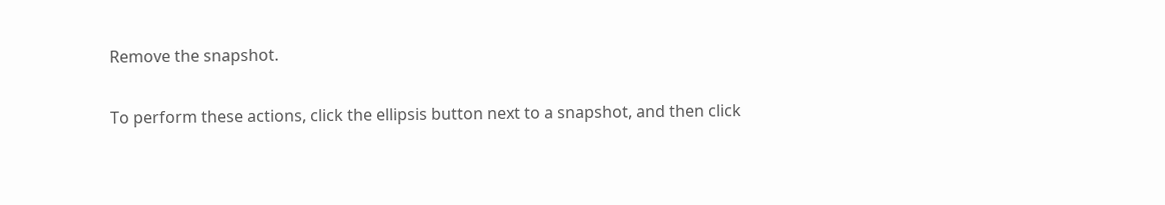Remove the snapshot.

To perform these actions, click the ellipsis button next to a snapshot, and then click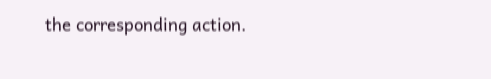the corresponding action.